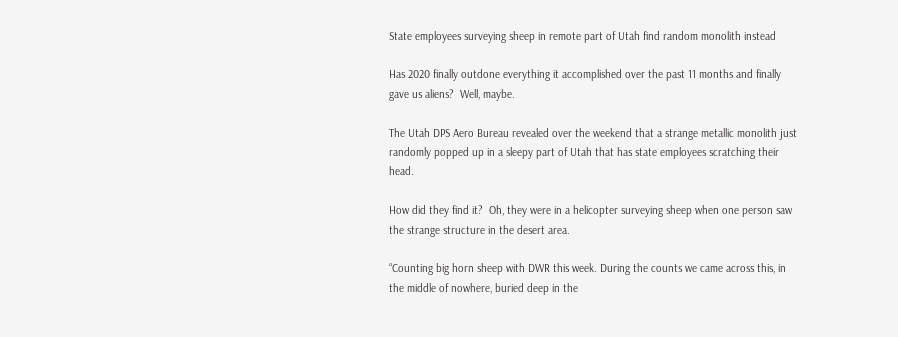State employees surveying sheep in remote part of Utah find random monolith instead

Has 2020 finally outdone everything it accomplished over the past 11 months and finally gave us aliens?  Well, maybe.

The Utah DPS Aero Bureau revealed over the weekend that a strange metallic monolith just randomly popped up in a sleepy part of Utah that has state employees scratching their head.

How did they find it?  Oh, they were in a helicopter surveying sheep when one person saw the strange structure in the desert area.

“Counting big horn sheep with DWR this week. During the counts we came across this, in the middle of nowhere, buried deep in the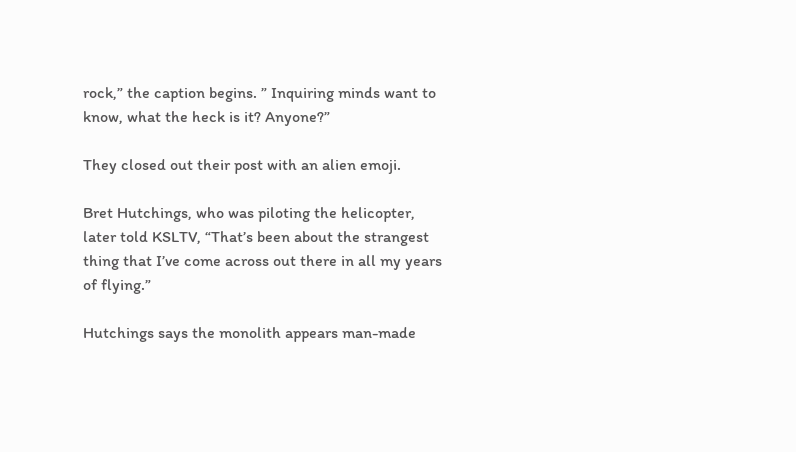rock,” the caption begins. ” Inquiring minds want to know, what the heck is it? Anyone?”

They closed out their post with an alien emoji.

Bret Hutchings, who was piloting the helicopter, later told KSLTV, “That’s been about the strangest thing that I’ve come across out there in all my years of flying.”

Hutchings says the monolith appears man-made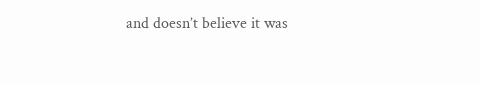and doesn’t believe it was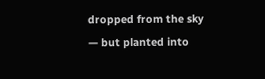dropped from the sky — but planted into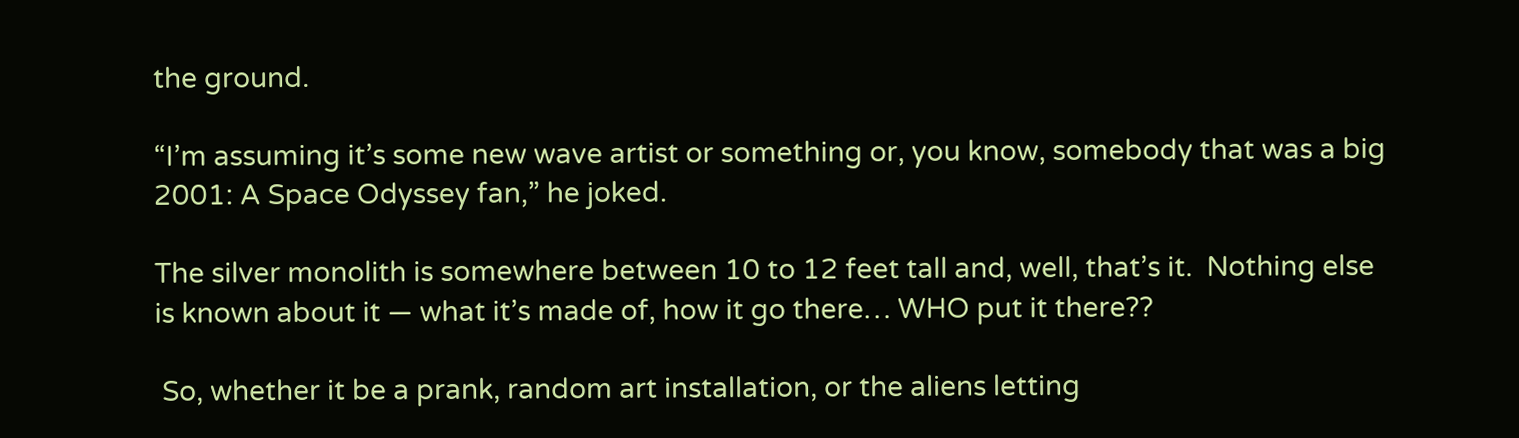the ground.

“I’m assuming it’s some new wave artist or something or, you know, somebody that was a big 2001: A Space Odyssey fan,” he joked.

The silver monolith is somewhere between 10 to 12 feet tall and, well, that’s it.  Nothing else is known about it — what it’s made of, how it go there… WHO put it there??

 So, whether it be a prank, random art installation, or the aliens letting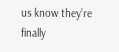us know they’re finally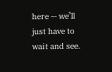here — we’ll just have to wait and see.